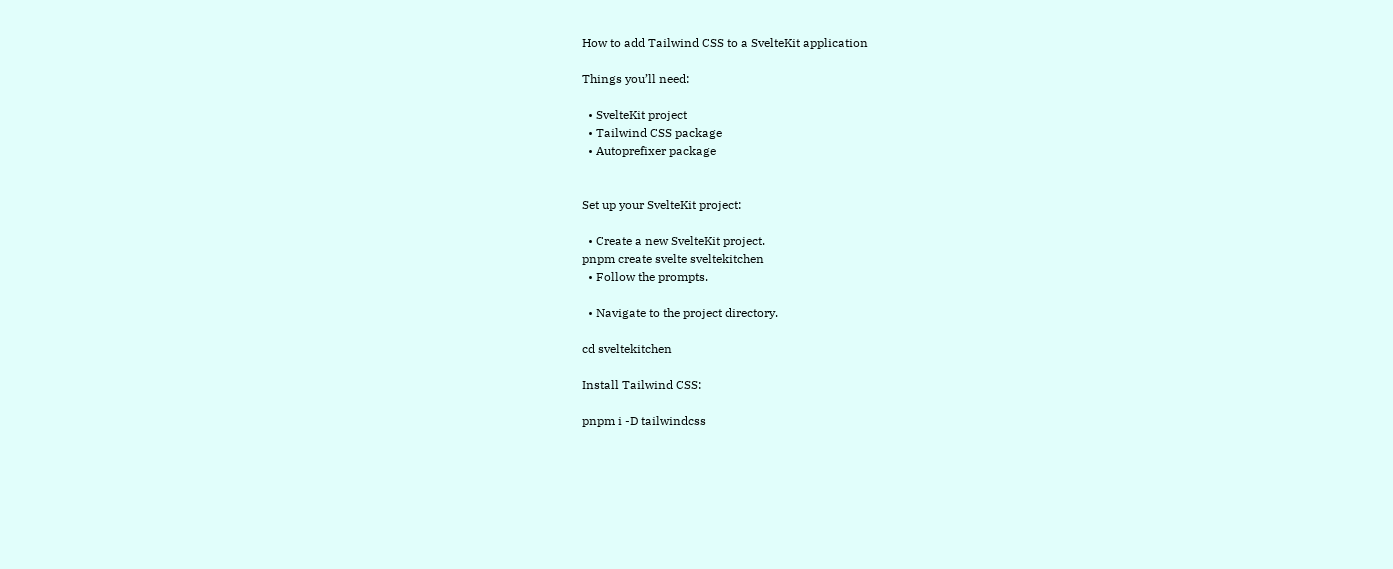How to add Tailwind CSS to a SvelteKit application

Things you’ll need:

  • SvelteKit project
  • Tailwind CSS package
  • Autoprefixer package


Set up your SvelteKit project:

  • Create a new SvelteKit project.
pnpm create svelte sveltekitchen
  • Follow the prompts.

  • Navigate to the project directory.

cd sveltekitchen

Install Tailwind CSS:

pnpm i -D tailwindcss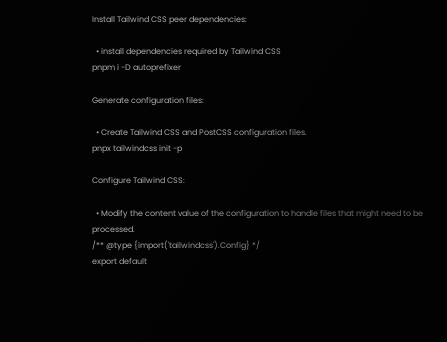Install Tailwind CSS peer dependencies:

  • install dependencies required by Tailwind CSS
pnpm i -D autoprefixer

Generate configuration files:

  • Create Tailwind CSS and PostCSS configuration files.
pnpx tailwindcss init -p

Configure Tailwind CSS:

  • Modify the content value of the configuration to handle files that might need to be processed.
/** @type {import('tailwindcss').Config} */
export default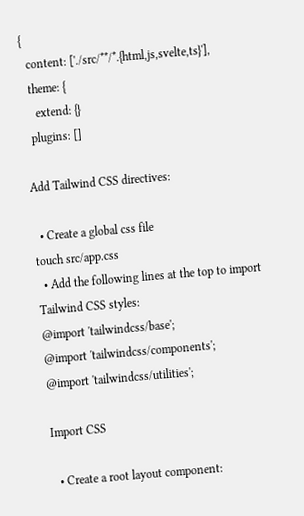{
  content: ['./src/**/*.{html,js,svelte,ts}'],
  theme: {
    extend: {}
  plugins: []

Add Tailwind CSS directives:

  • Create a global css file
touch src/app.css
  • Add the following lines at the top to import Tailwind CSS styles:
@import 'tailwindcss/base';
@import 'tailwindcss/components';
@import 'tailwindcss/utilities';

Import CSS

  • Create a root layout component: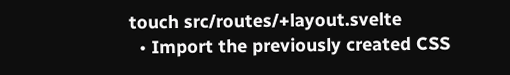touch src/routes/+layout.svelte
  • Import the previously created CSS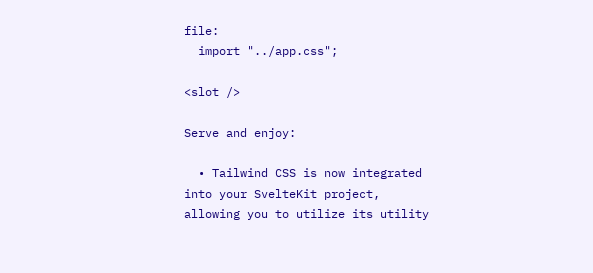file:
  import "../app.css";

<slot />

Serve and enjoy:

  • Tailwind CSS is now integrated into your SvelteKit project, allowing you to utilize its utility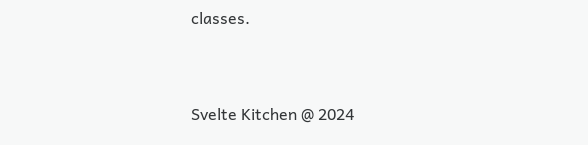classes.


Svelte Kitchen @ 2024